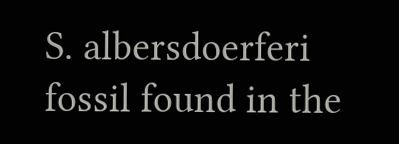S. albersdoerferi fossil found in the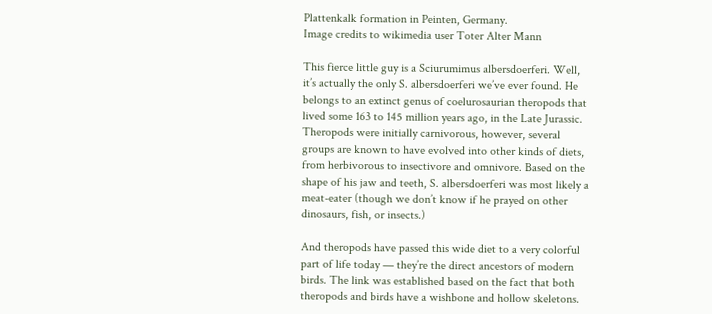Plattenkalk formation in Peinten, Germany.
Image credits to wikimedia user Toter Alter Mann

This fierce little guy is a Sciurumimus albersdoerferi. Well, it’s actually the only S. albersdoerferi we’ve ever found. He belongs to an extinct genus of coelurosaurian theropods that lived some 163 to 145 million years ago, in the Late Jurassic. Theropods were initially carnivorous, however, several groups are known to have evolved into other kinds of diets, from herbivorous to insectivore and omnivore. Based on the shape of his jaw and teeth, S. albersdoerferi was most likely a meat-eater (though we don’t know if he prayed on other dinosaurs, fish, or insects.)

And theropods have passed this wide diet to a very colorful part of life today — they’re the direct ancestors of modern birds. The link was established based on the fact that both theropods and birds have a wishbone and hollow skeletons.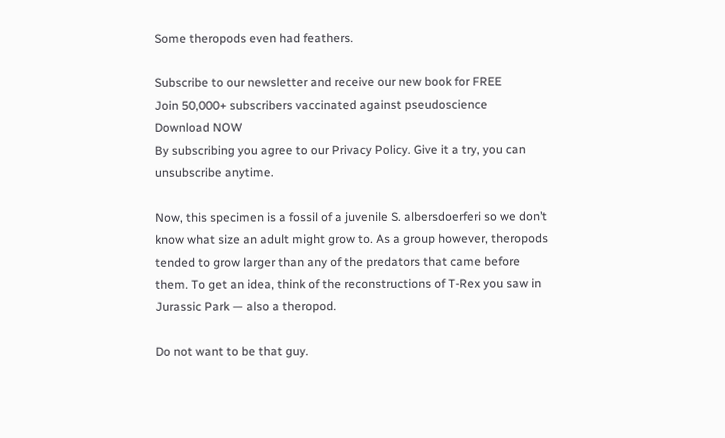Some theropods even had feathers.

Subscribe to our newsletter and receive our new book for FREE
Join 50,000+ subscribers vaccinated against pseudoscience
Download NOW
By subscribing you agree to our Privacy Policy. Give it a try, you can unsubscribe anytime.

Now, this specimen is a fossil of a juvenile S. albersdoerferi so we don’t know what size an adult might grow to. As a group however, theropods tended to grow larger than any of the predators that came before them. To get an idea, think of the reconstructions of T-Rex you saw in Jurassic Park — also a theropod.

Do not want to be that guy.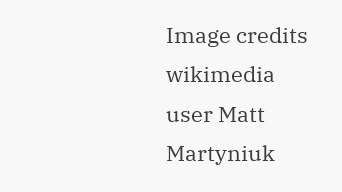Image credits wikimedia user Matt Martyniuk